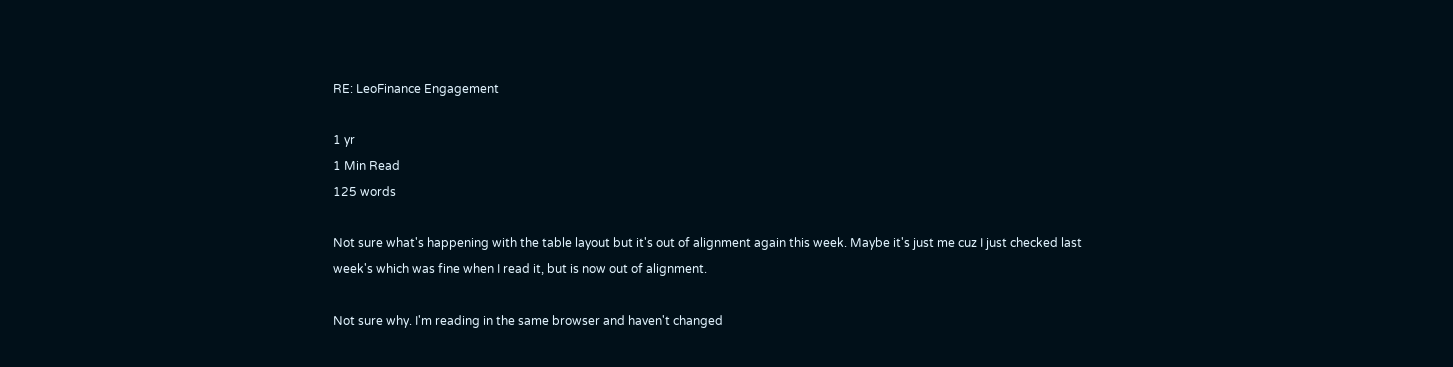RE: LeoFinance Engagement

1 yr
1 Min Read
125 words

Not sure what's happening with the table layout but it's out of alignment again this week. Maybe it's just me cuz I just checked last week's which was fine when I read it, but is now out of alignment.

Not sure why. I'm reading in the same browser and haven't changed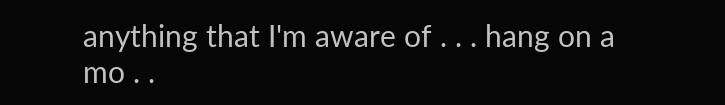anything that I'm aware of . . . hang on a mo . .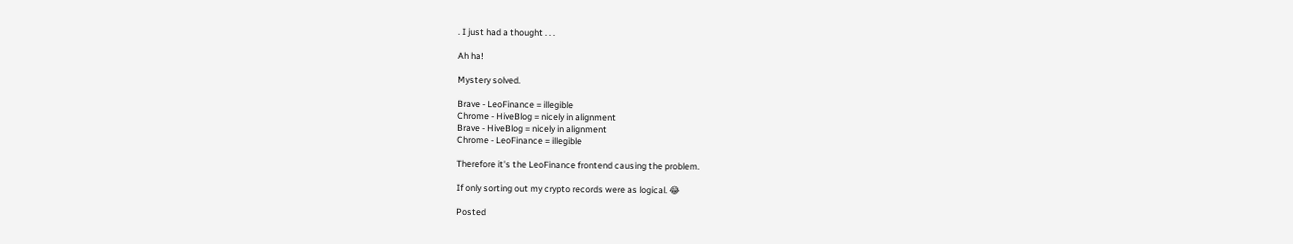. I just had a thought . . .

Ah ha!

Mystery solved.

Brave - LeoFinance = illegible
Chrome - HiveBlog = nicely in alignment
Brave - HiveBlog = nicely in alignment
Chrome - LeoFinance = illegible

Therefore it's the LeoFinance frontend causing the problem.

If only sorting out my crypto records were as logical. 😂

Posted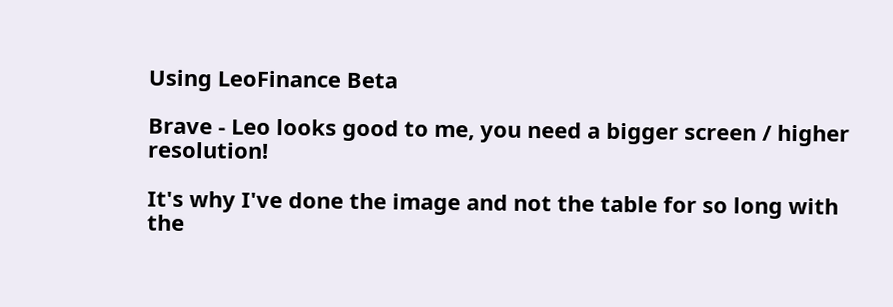Using LeoFinance Beta

Brave - Leo looks good to me, you need a bigger screen / higher resolution!

It's why I've done the image and not the table for so long with the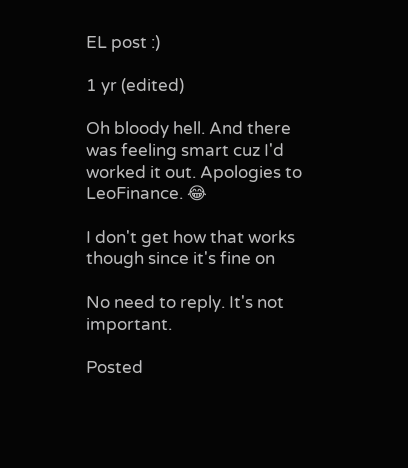EL post :)

1 yr (edited)

Oh bloody hell. And there was feeling smart cuz I'd worked it out. Apologies to LeoFinance. 😂

I don't get how that works though since it's fine on

No need to reply. It's not important.

Posted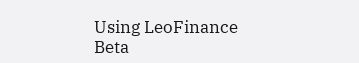Using LeoFinance Beta